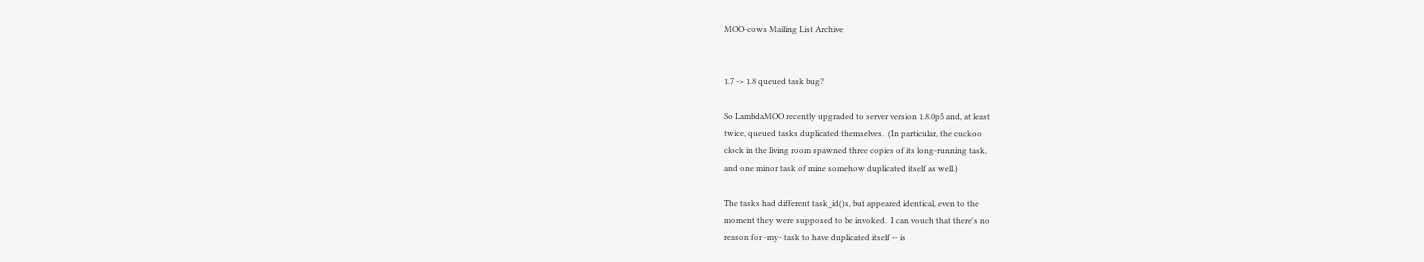MOO-cows Mailing List Archive


1.7 -> 1.8 queued task bug?

So LambdaMOO recently upgraded to server version 1.8.0p5 and, at least
twice, queued tasks duplicated themselves.  (In particular, the cuckoo
clock in the living room spawned three copies of its long-running task,
and one minor task of mine somehow duplicated itself as well.)

The tasks had different task_id()s, but appeared identical, even to the
moment they were supposed to be invoked.  I can vouch that there's no
reason for -my- task to have duplicated itself -- is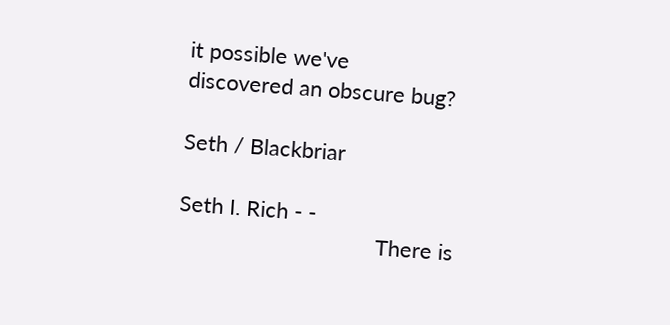it possible we've
discovered an obscure bug?

Seth / Blackbriar

Seth I. Rich - -
                                 There is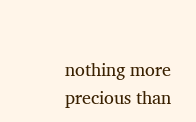nothing more precious than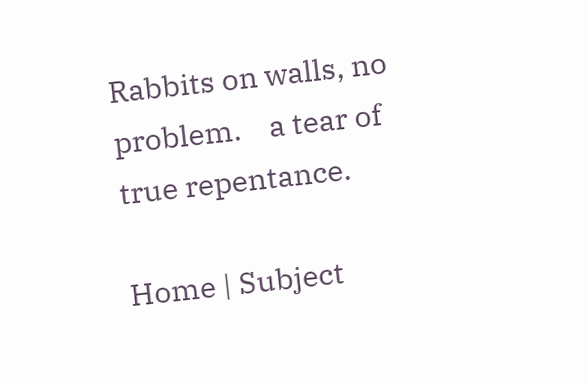Rabbits on walls, no problem.    a tear of true repentance.

Home | Subject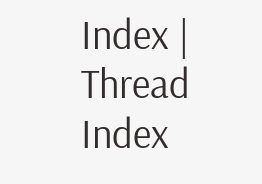Index | Thread Index